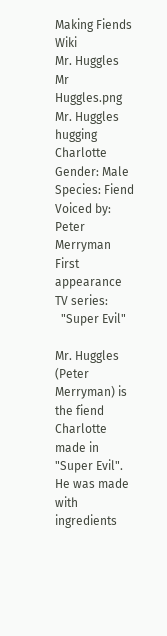Making Fiends Wiki
Mr. Huggles
Mr Huggles.png
Mr. Huggles hugging Charlotte
Gender: Male
Species: Fiend
Voiced by: Peter Merryman
First appearance
TV series:
  "Super Evil"

Mr. Huggles (Peter Merryman) is the fiend Charlotte made in "Super Evil". He was made with ingredients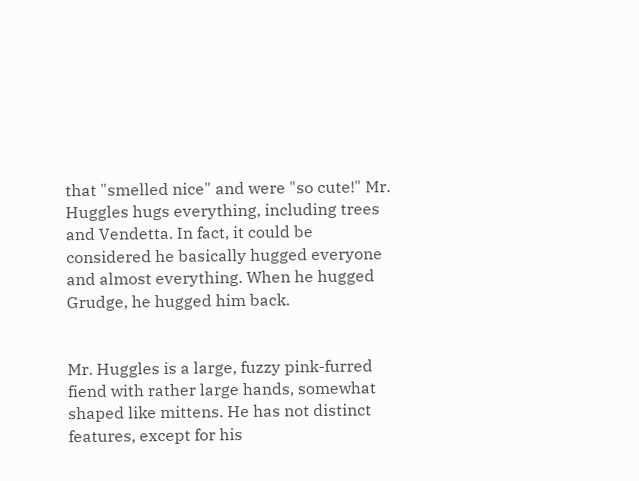that "smelled nice" and were "so cute!" Mr. Huggles hugs everything, including trees and Vendetta. In fact, it could be considered he basically hugged everyone and almost everything. When he hugged Grudge, he hugged him back.


Mr. Huggles is a large, fuzzy pink-furred fiend with rather large hands, somewhat shaped like mittens. He has not distinct features, except for his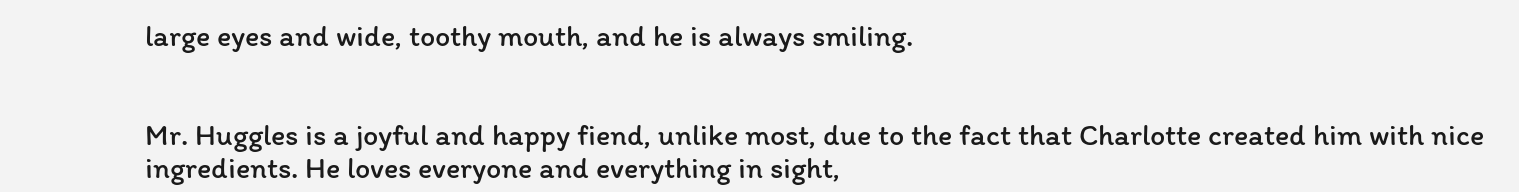large eyes and wide, toothy mouth, and he is always smiling.


Mr. Huggles is a joyful and happy fiend, unlike most, due to the fact that Charlotte created him with nice ingredients. He loves everyone and everything in sight,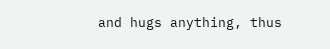and hugs anything, thus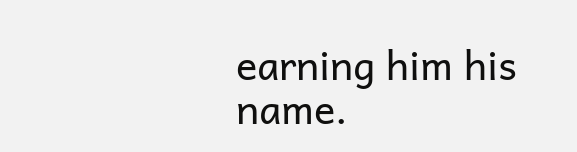earning him his name.